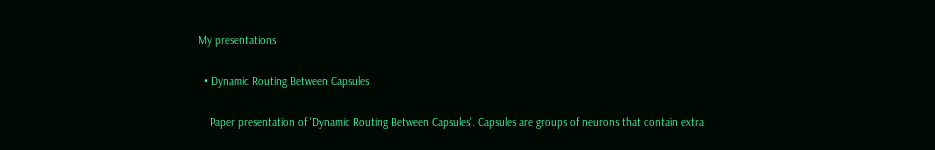My presentations

  • Dynamic Routing Between Capsules

    Paper presentation of 'Dynamic Routing Between Capsules'. Capsules are groups of neurons that contain extra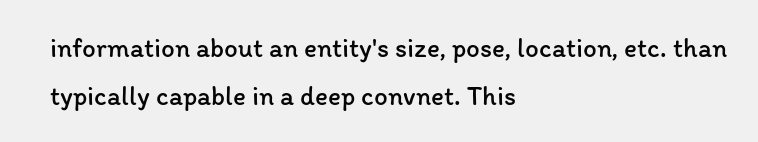information about an entity's size, pose, location, etc. than typically capable in a deep convnet. This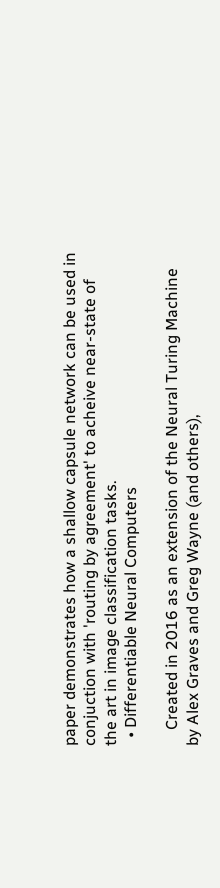paper demonstrates how a shallow capsule network can be used in conjuction with 'routing by agreement' to acheive near-state of the art in image classification tasks.
  • Differentiable Neural Computers

    Created in 2016 as an extension of the Neural Turing Machine by Alex Graves and Greg Wayne (and others),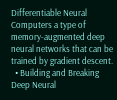Differentiable Neural Computers a type of memory-augmented deep neural networks that can be trained by gradient descent.
  • Building and Breaking Deep Neural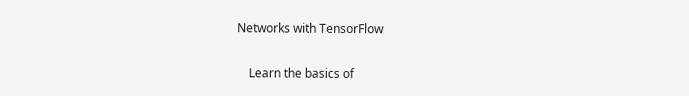Networks with TensorFlow

    Learn the basics of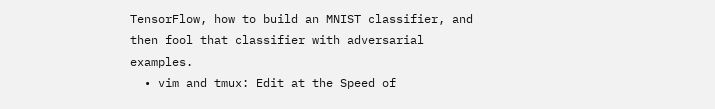TensorFlow, how to build an MNIST classifier, and then fool that classifier with adversarial examples.
  • vim and tmux: Edit at the Speed of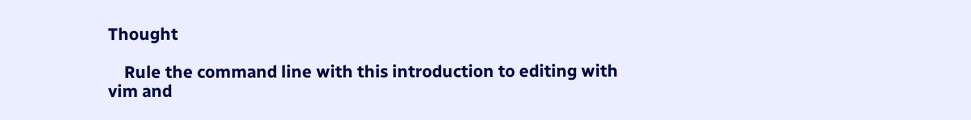Thought

    Rule the command line with this introduction to editing with vim and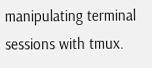manipulating terminal sessions with tmux.